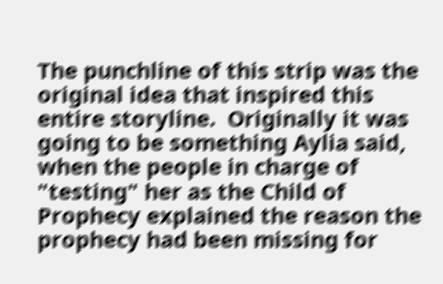The punchline of this strip was the original idea that inspired this entire storyline.  Originally it was going to be something Aylia said, when the people in charge of "testing" her as the Child of Prophecy explained the reason the prophecy had been missing for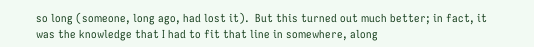so long (someone, long ago, had lost it).  But this turned out much better; in fact, it was the knowledge that I had to fit that line in somewhere, along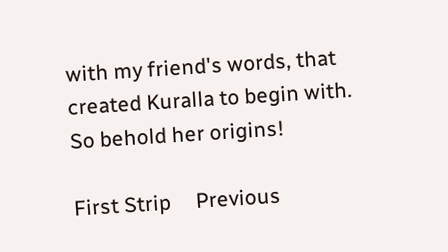with my friend's words, that created Kuralla to begin with.  So behold her origins!

First Strip     Previous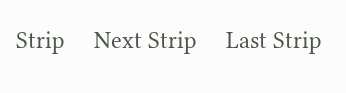Strip     Next Strip     Last Strip